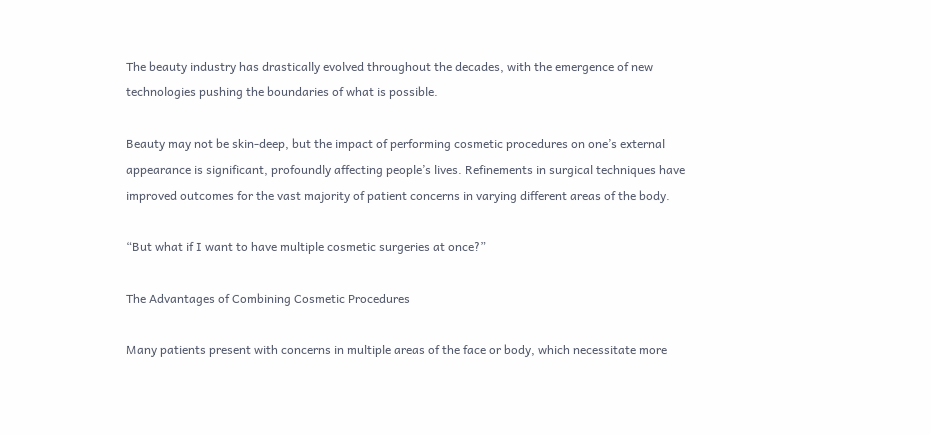The beauty industry has drastically evolved throughout the decades, with the emergence of new technologies pushing the boundaries of what is possible.

Beauty may not be skin-deep, but the impact of performing cosmetic procedures on one’s external appearance is significant, profoundly affecting people’s lives. Refinements in surgical techniques have improved outcomes for the vast majority of patient concerns in varying different areas of the body.

“But what if I want to have multiple cosmetic surgeries at once?”

The Advantages of Combining Cosmetic Procedures

Many patients present with concerns in multiple areas of the face or body, which necessitate more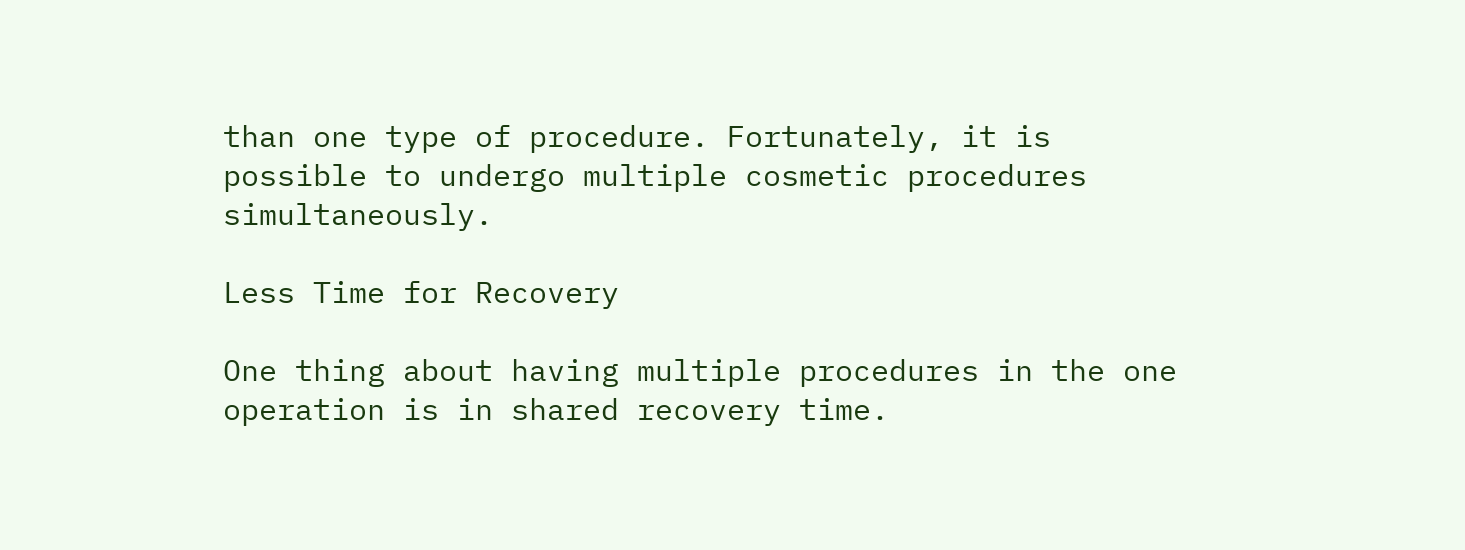than one type of procedure. Fortunately, it is possible to undergo multiple cosmetic procedures simultaneously.

Less Time for Recovery

One thing about having multiple procedures in the one operation is in shared recovery time.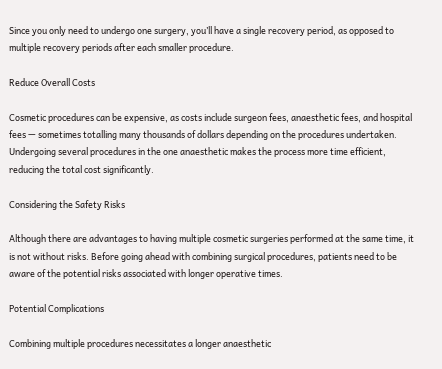Since you only need to undergo one surgery, you’ll have a single recovery period, as opposed to multiple recovery periods after each smaller procedure.

Reduce Overall Costs

Cosmetic procedures can be expensive, as costs include surgeon fees, anaesthetic fees, and hospital fees — sometimes totalling many thousands of dollars depending on the procedures undertaken. Undergoing several procedures in the one anaesthetic makes the process more time efficient, reducing the total cost significantly.

Considering the Safety Risks

Although there are advantages to having multiple cosmetic surgeries performed at the same time, it is not without risks. Before going ahead with combining surgical procedures, patients need to be aware of the potential risks associated with longer operative times.

Potential Complications

Combining multiple procedures necessitates a longer anaesthetic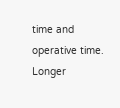time and operative time. Longer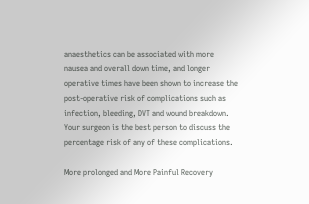anaesthetics can be associated with more nausea and overall down time, and longer operative times have been shown to increase the post-operative risk of complications such as infection, bleeding, DVT and wound breakdown. Your surgeon is the best person to discuss the percentage risk of any of these complications.

More prolonged and More Painful Recovery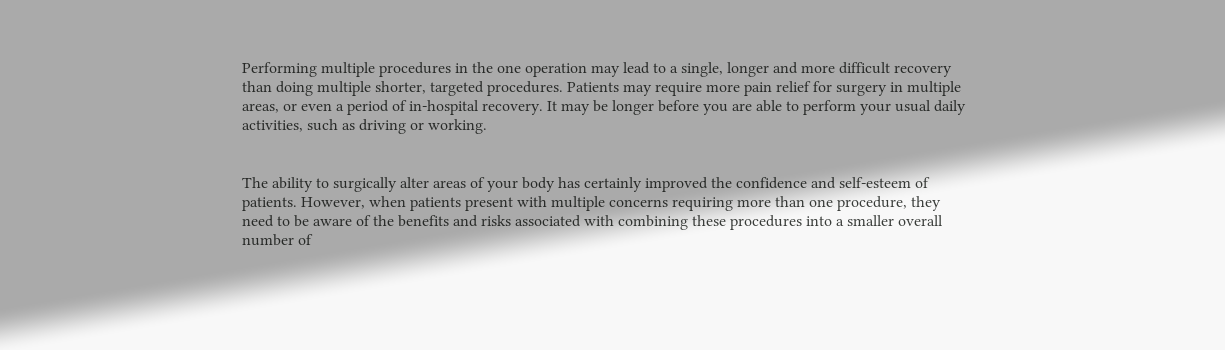Performing multiple procedures in the one operation may lead to a single, longer and more difficult recovery than doing multiple shorter, targeted procedures. Patients may require more pain relief for surgery in multiple areas, or even a period of in-hospital recovery. It may be longer before you are able to perform your usual daily activities, such as driving or working.


The ability to surgically alter areas of your body has certainly improved the confidence and self-esteem of patients. However, when patients present with multiple concerns requiring more than one procedure, they need to be aware of the benefits and risks associated with combining these procedures into a smaller overall number of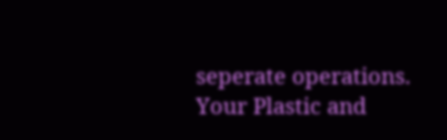seperate operations. Your Plastic and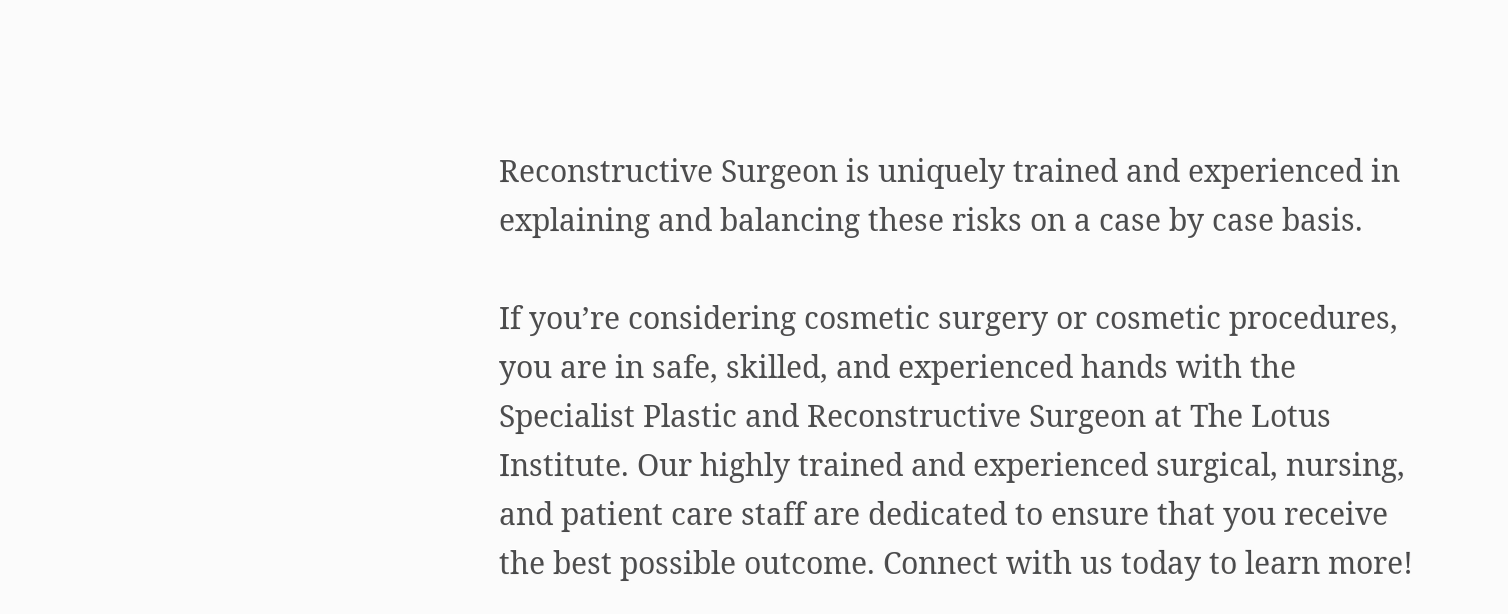Reconstructive Surgeon is uniquely trained and experienced in explaining and balancing these risks on a case by case basis.

If you’re considering cosmetic surgery or cosmetic procedures, you are in safe, skilled, and experienced hands with the Specialist Plastic and Reconstructive Surgeon at The Lotus Institute. Our highly trained and experienced surgical, nursing, and patient care staff are dedicated to ensure that you receive the best possible outcome. Connect with us today to learn more!